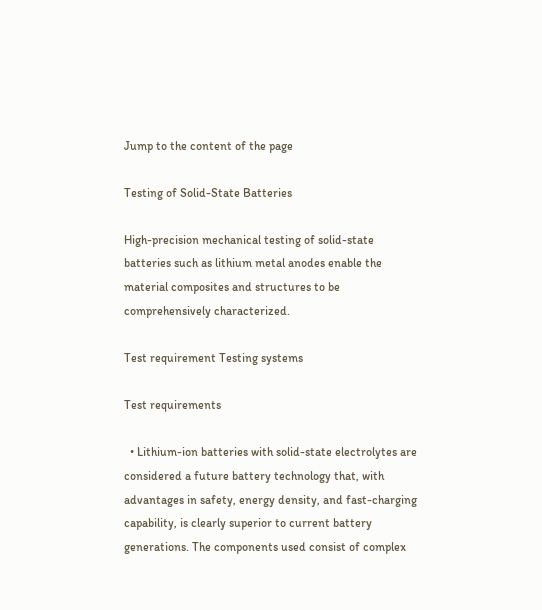Jump to the content of the page

Testing of Solid-State Batteries

High-precision mechanical testing of solid-state batteries such as lithium metal anodes enable the material composites and structures to be comprehensively characterized.

Test requirement Testing systems

Test requirements

  • Lithium-ion batteries with solid-state electrolytes are considered a future battery technology that, with advantages in safety, energy density, and fast-charging capability, is clearly superior to current battery generations. The components used consist of complex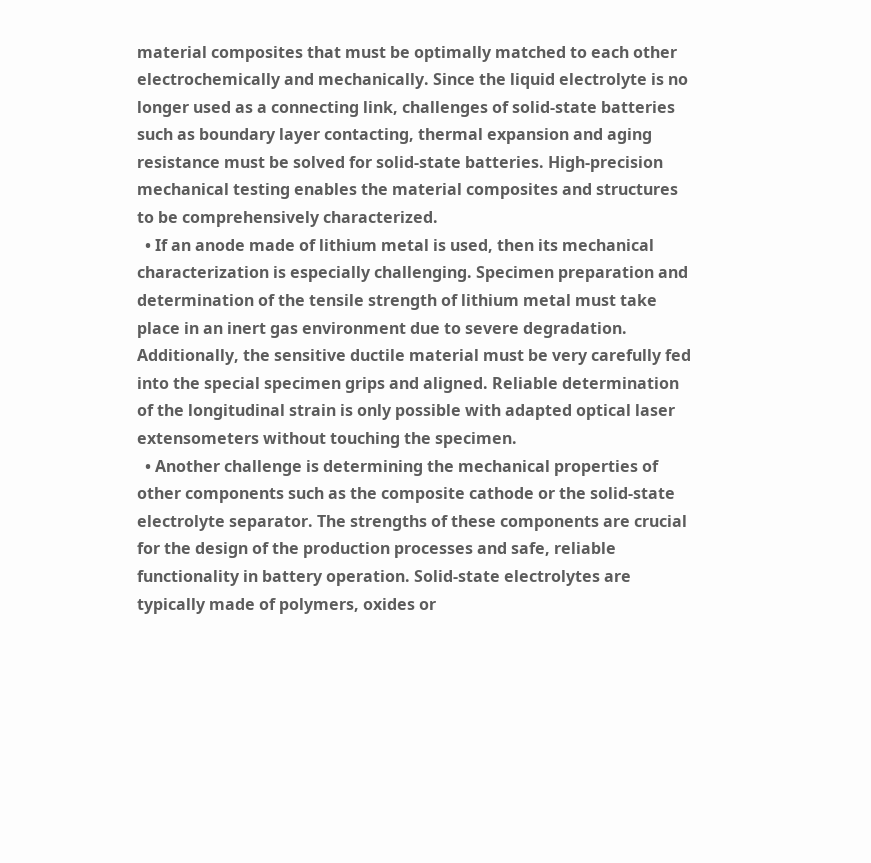material composites that must be optimally matched to each other electrochemically and mechanically. Since the liquid electrolyte is no longer used as a connecting link, challenges of solid-state batteries such as boundary layer contacting, thermal expansion and aging resistance must be solved for solid-state batteries. High-precision mechanical testing enables the material composites and structures to be comprehensively characterized.
  • If an anode made of lithium metal is used, then its mechanical characterization is especially challenging. Specimen preparation and determination of the tensile strength of lithium metal must take place in an inert gas environment due to severe degradation. Additionally, the sensitive ductile material must be very carefully fed into the special specimen grips and aligned. Reliable determination of the longitudinal strain is only possible with adapted optical laser extensometers without touching the specimen.
  • Another challenge is determining the mechanical properties of other components such as the composite cathode or the solid-state electrolyte separator. The strengths of these components are crucial for the design of the production processes and safe, reliable functionality in battery operation. Solid-state electrolytes are typically made of polymers, oxides or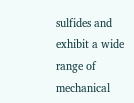sulfides and exhibit a wide range of mechanical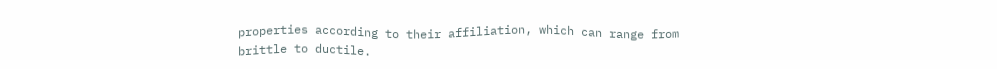properties according to their affiliation, which can range from brittle to ductile.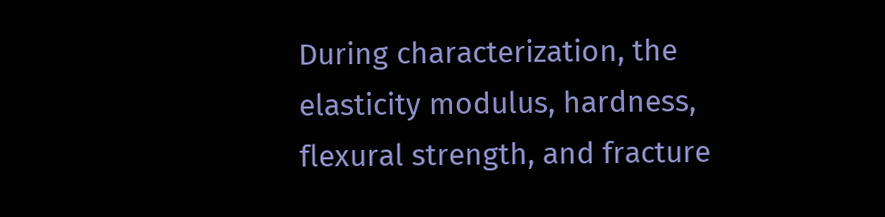During characterization, the elasticity modulus, hardness, flexural strength, and fracture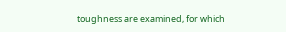toughness are examined, for which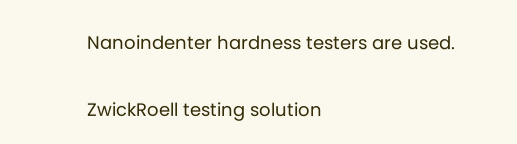Nanoindenter hardness testers are used.

ZwickRoell testing solution